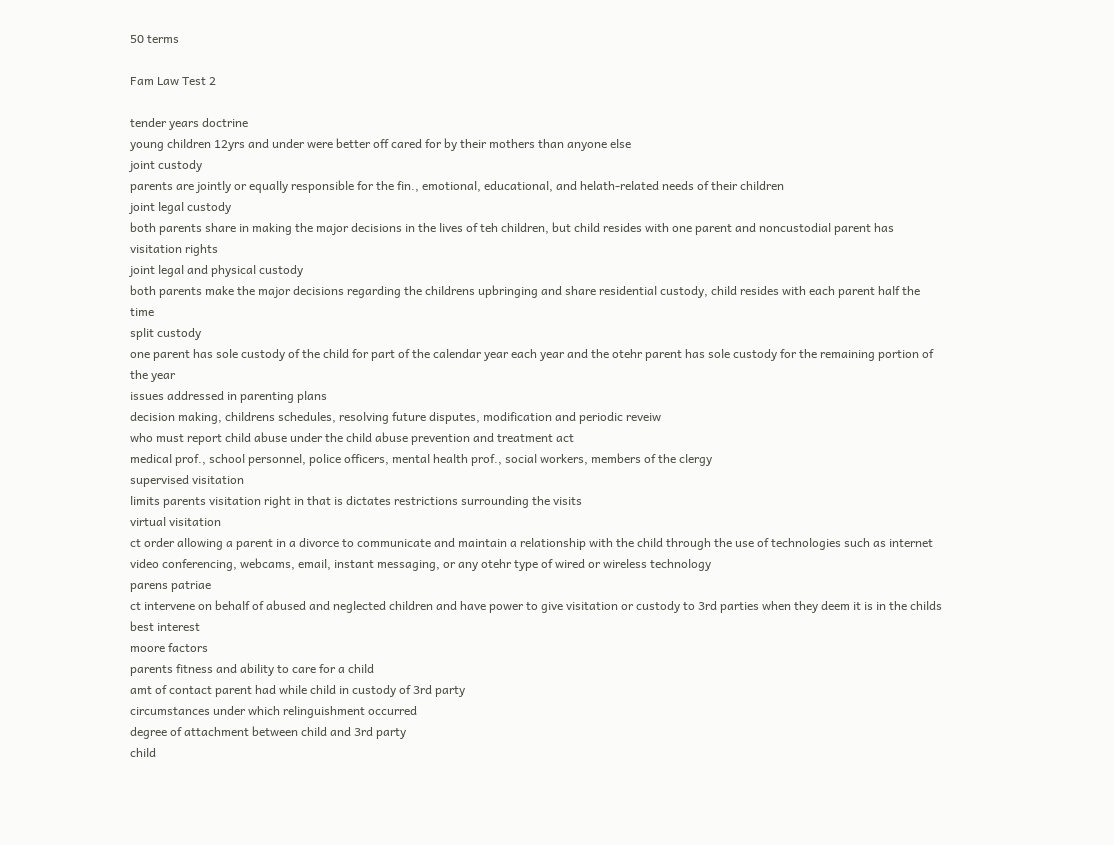50 terms

Fam Law Test 2

tender years doctrine
young children 12yrs and under were better off cared for by their mothers than anyone else
joint custody
parents are jointly or equally responsible for the fin., emotional, educational, and helath-related needs of their children
joint legal custody
both parents share in making the major decisions in the lives of teh children, but child resides with one parent and noncustodial parent has visitation rights
joint legal and physical custody
both parents make the major decisions regarding the childrens upbringing and share residential custody, child resides with each parent half the time
split custody
one parent has sole custody of the child for part of the calendar year each year and the otehr parent has sole custody for the remaining portion of the year
issues addressed in parenting plans
decision making, childrens schedules, resolving future disputes, modification and periodic reveiw
who must report child abuse under the child abuse prevention and treatment act
medical prof., school personnel, police officers, mental health prof., social workers, members of the clergy
supervised visitation
limits parents visitation right in that is dictates restrictions surrounding the visits
virtual visitation
ct order allowing a parent in a divorce to communicate and maintain a relationship with the child through the use of technologies such as internet video conferencing, webcams, email, instant messaging, or any otehr type of wired or wireless technology
parens patriae
ct intervene on behalf of abused and neglected children and have power to give visitation or custody to 3rd parties when they deem it is in the childs best interest
moore factors
parents fitness and ability to care for a child
amt of contact parent had while child in custody of 3rd party
circumstances under which relinguishment occurred
degree of attachment between child and 3rd party
child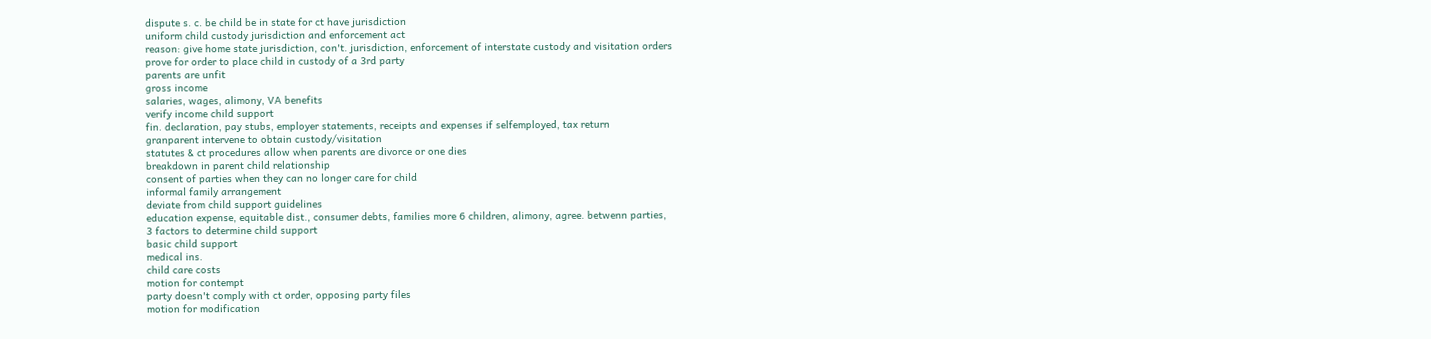dispute s. c. be child be in state for ct have jurisdiction
uniform child custody jurisdiction and enforcement act
reason: give home state jurisdiction, con't. jurisdiction, enforcement of interstate custody and visitation orders
prove for order to place child in custody of a 3rd party
parents are unfit
gross income
salaries, wages, alimony, VA benefits
verify income child support
fin. declaration, pay stubs, employer statements, receipts and expenses if selfemployed, tax return
granparent intervene to obtain custody/visitation
statutes & ct procedures allow when parents are divorce or one dies
breakdown in parent child relationship
consent of parties when they can no longer care for child
informal family arrangement
deviate from child support guidelines
education expense, equitable dist., consumer debts, families more 6 children, alimony, agree. betwenn parties,
3 factors to determine child support
basic child support
medical ins.
child care costs
motion for contempt
party doesn't comply with ct order, opposing party files
motion for modification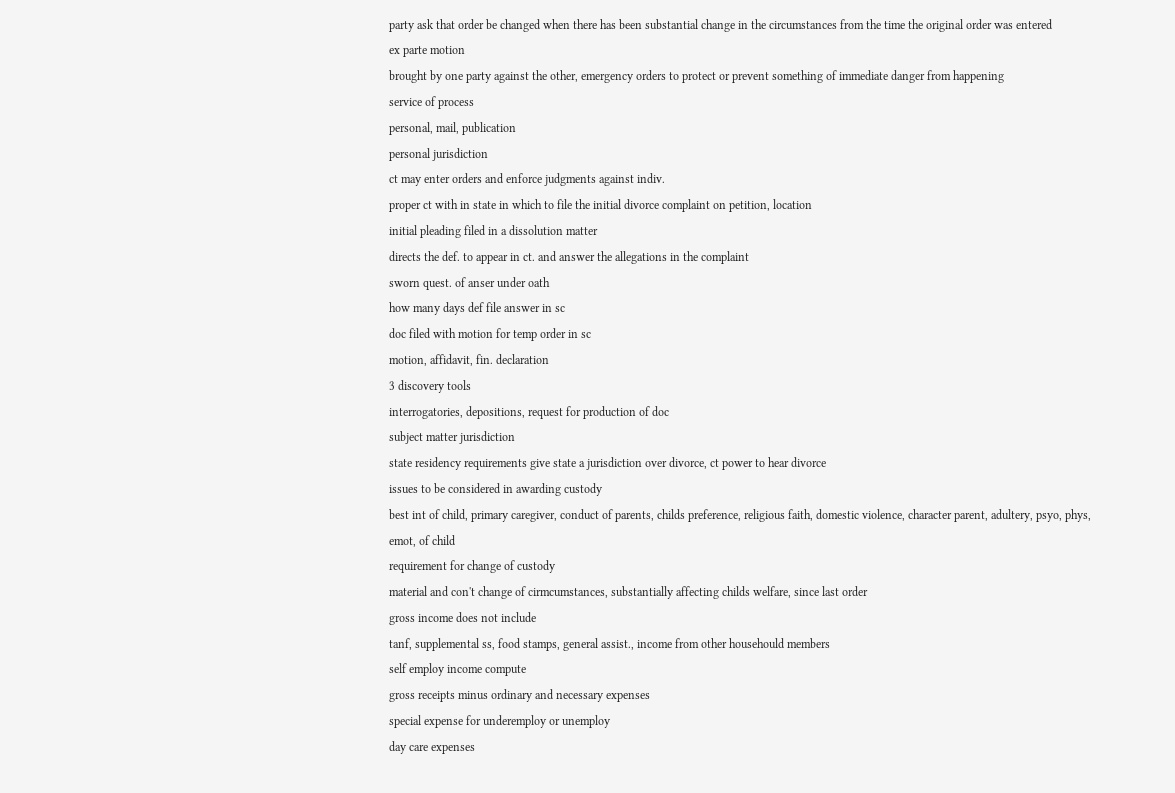party ask that order be changed when there has been substantial change in the circumstances from the time the original order was entered
ex parte motion
brought by one party against the other, emergency orders to protect or prevent something of immediate danger from happening
service of process
personal, mail, publication
personal jurisdiction
ct may enter orders and enforce judgments against indiv.
proper ct with in state in which to file the initial divorce complaint on petition, location
initial pleading filed in a dissolution matter
directs the def. to appear in ct. and answer the allegations in the complaint
sworn quest. of anser under oath
how many days def file answer in sc
doc filed with motion for temp order in sc
motion, affidavit, fin. declaration
3 discovery tools
interrogatories, depositions, request for production of doc
subject matter jurisdiction
state residency requirements give state a jurisdiction over divorce, ct power to hear divorce
issues to be considered in awarding custody
best int of child, primary caregiver, conduct of parents, childs preference, religious faith, domestic violence, character parent, adultery, psyo, phys, emot, of child
requirement for change of custody
material and con't change of cirmcumstances, substantially affecting childs welfare, since last order
gross income does not include
tanf, supplemental ss, food stamps, general assist., income from other househould members
self employ income compute
gross receipts minus ordinary and necessary expenses
special expense for underemploy or unemploy
day care expenses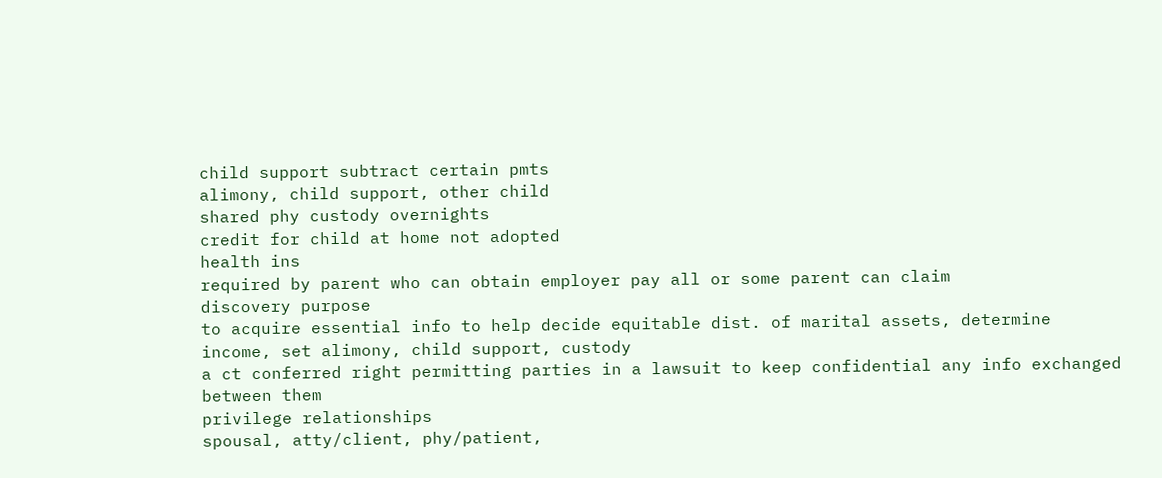child support subtract certain pmts
alimony, child support, other child
shared phy custody overnights
credit for child at home not adopted
health ins
required by parent who can obtain employer pay all or some parent can claim
discovery purpose
to acquire essential info to help decide equitable dist. of marital assets, determine income, set alimony, child support, custody
a ct conferred right permitting parties in a lawsuit to keep confidential any info exchanged between them
privilege relationships
spousal, atty/client, phy/patient,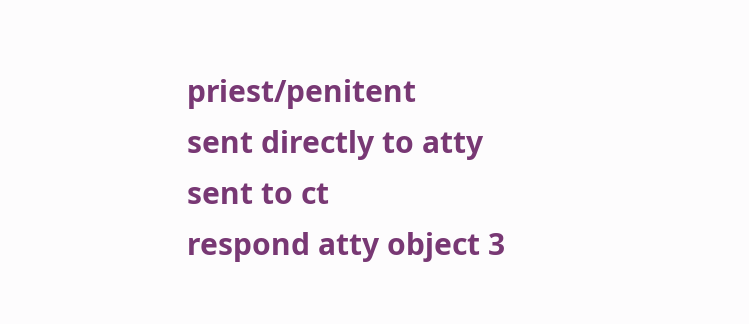priest/penitent
sent directly to atty
sent to ct
respond atty object 3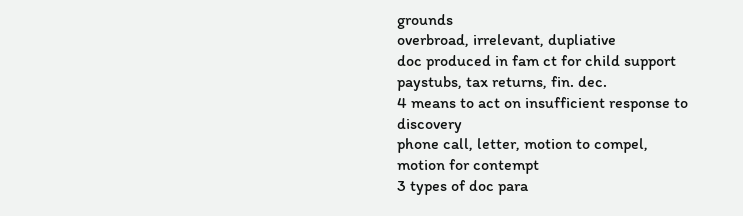grounds
overbroad, irrelevant, dupliative
doc produced in fam ct for child support
paystubs, tax returns, fin. dec.
4 means to act on insufficient response to discovery
phone call, letter, motion to compel, motion for contempt
3 types of doc para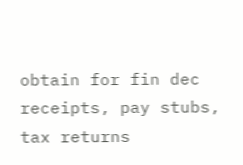obtain for fin dec
receipts, pay stubs, tax returns